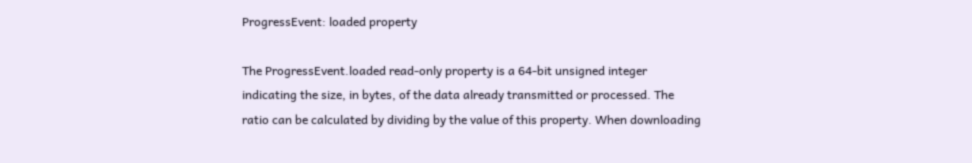ProgressEvent: loaded property

The ProgressEvent.loaded read-only property is a 64-bit unsigned integer indicating the size, in bytes, of the data already transmitted or processed. The ratio can be calculated by dividing by the value of this property. When downloading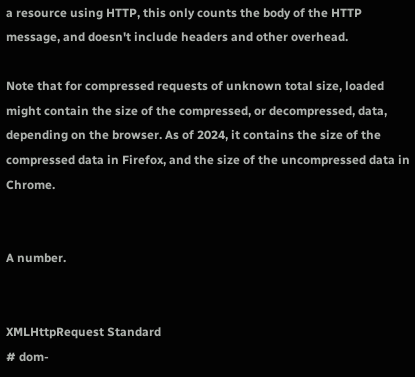a resource using HTTP, this only counts the body of the HTTP message, and doesn't include headers and other overhead.

Note that for compressed requests of unknown total size, loaded might contain the size of the compressed, or decompressed, data, depending on the browser. As of 2024, it contains the size of the compressed data in Firefox, and the size of the uncompressed data in Chrome.


A number.


XMLHttpRequest Standard
# dom-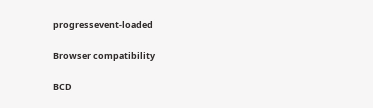progressevent-loaded

Browser compatibility

BCD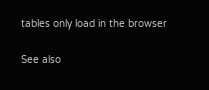tables only load in the browser

See also